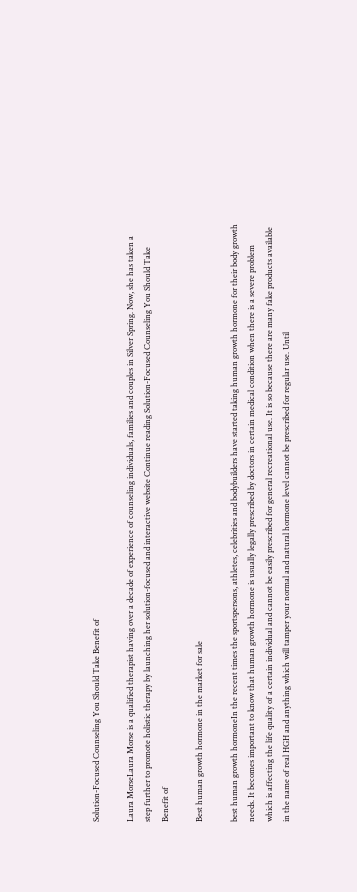Solution-Focused Counseling You Should Take Benefit of

Laura MorseLaura Morse is a qualified therapist having over a decade of experience of counseling individuals, families and couples in Silver Spring. Now, she has taken a step further to promote holistic therapy by launching her solution-focused and interactive website Continue reading Solution-Focused Counseling You Should Take Benefit of

Best human growth hormone in the market for sale

best human growth hormoneIn the recent times the sportspersons, athletes, celebrities and bodybuilders have started taking human growth hormone for their body growth needs. It becomes important to know that human growth hormone is usually legally prescribed by doctors in certain medical condition when there is a severe problem which is affecting the life quality of a certain individual and cannot be easily prescribed for general recreational use. It is so because there are many fake products available in the name of real HGH and anything which will tamper your normal and natural hormone level cannot be prescribed for regular use. Until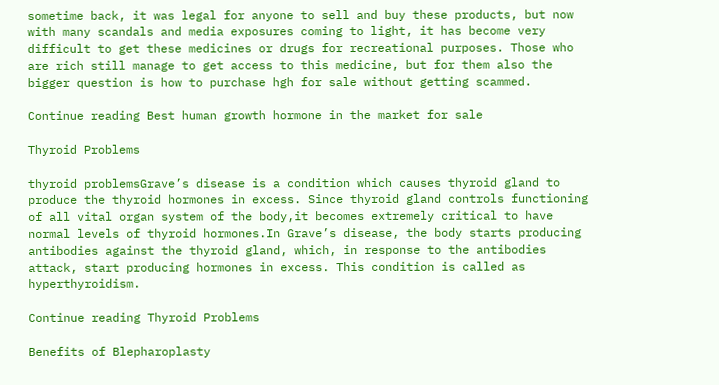sometime back, it was legal for anyone to sell and buy these products, but now with many scandals and media exposures coming to light, it has become very difficult to get these medicines or drugs for recreational purposes. Those who are rich still manage to get access to this medicine, but for them also the bigger question is how to purchase hgh for sale without getting scammed.

Continue reading Best human growth hormone in the market for sale

Thyroid Problems

thyroid problemsGrave’s disease is a condition which causes thyroid gland to produce the thyroid hormones in excess. Since thyroid gland controls functioning of all vital organ system of the body,it becomes extremely critical to have normal levels of thyroid hormones.In Grave’s disease, the body starts producing antibodies against the thyroid gland, which, in response to the antibodies attack, start producing hormones in excess. This condition is called as hyperthyroidism.

Continue reading Thyroid Problems

Benefits of Blepharoplasty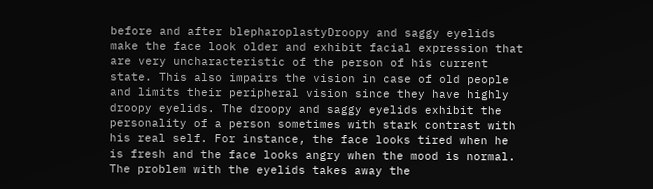before and after blepharoplastyDroopy and saggy eyelids make the face look older and exhibit facial expression that are very uncharacteristic of the person of his current state. This also impairs the vision in case of old people and limits their peripheral vision since they have highly droopy eyelids. The droopy and saggy eyelids exhibit the personality of a person sometimes with stark contrast with his real self. For instance, the face looks tired when he is fresh and the face looks angry when the mood is normal. The problem with the eyelids takes away the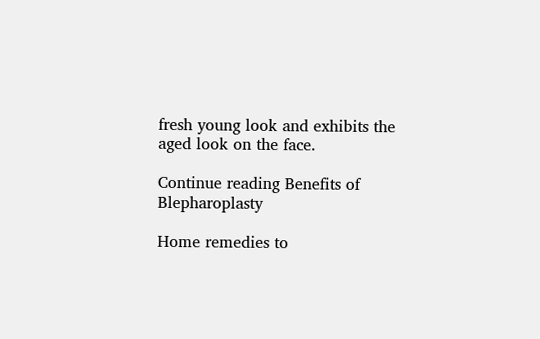fresh young look and exhibits the aged look on the face.

Continue reading Benefits of Blepharoplasty

Home remedies to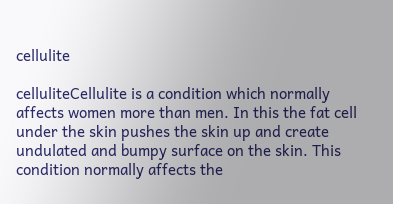cellulite

celluliteCellulite is a condition which normally affects women more than men. In this the fat cell under the skin pushes the skin up and create undulated and bumpy surface on the skin. This condition normally affects the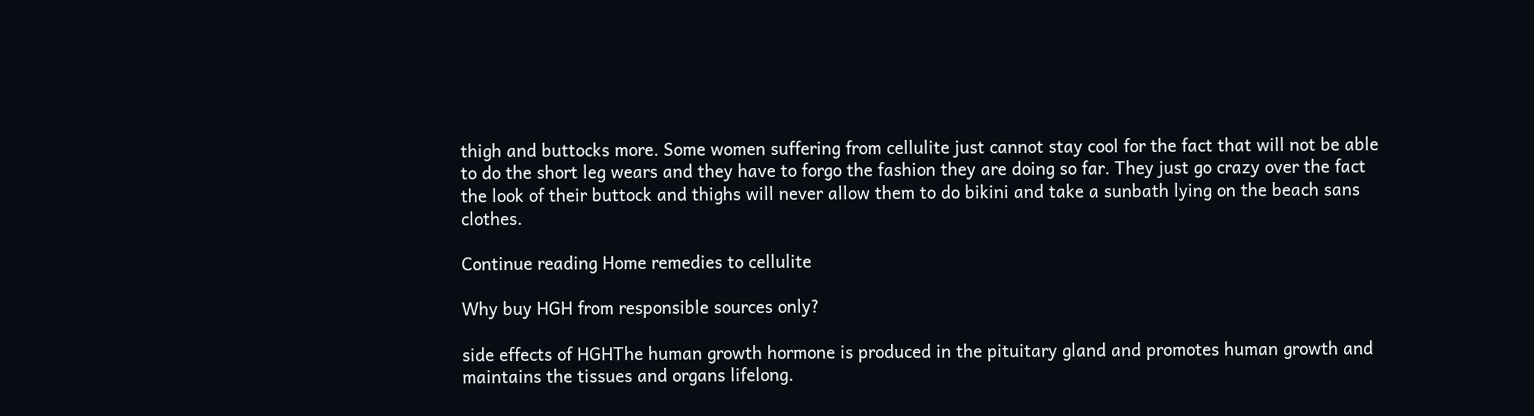thigh and buttocks more. Some women suffering from cellulite just cannot stay cool for the fact that will not be able to do the short leg wears and they have to forgo the fashion they are doing so far. They just go crazy over the fact the look of their buttock and thighs will never allow them to do bikini and take a sunbath lying on the beach sans clothes.

Continue reading Home remedies to cellulite

Why buy HGH from responsible sources only?

side effects of HGHThe human growth hormone is produced in the pituitary gland and promotes human growth and maintains the tissues and organs lifelong.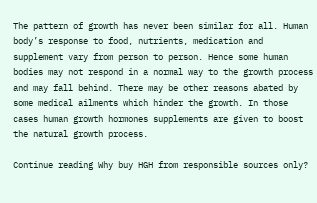The pattern of growth has never been similar for all. Human body’s response to food, nutrients, medication and supplement vary from person to person. Hence some human bodies may not respond in a normal way to the growth process and may fall behind. There may be other reasons abated by some medical ailments which hinder the growth. In those cases human growth hormones supplements are given to boost the natural growth process.

Continue reading Why buy HGH from responsible sources only?